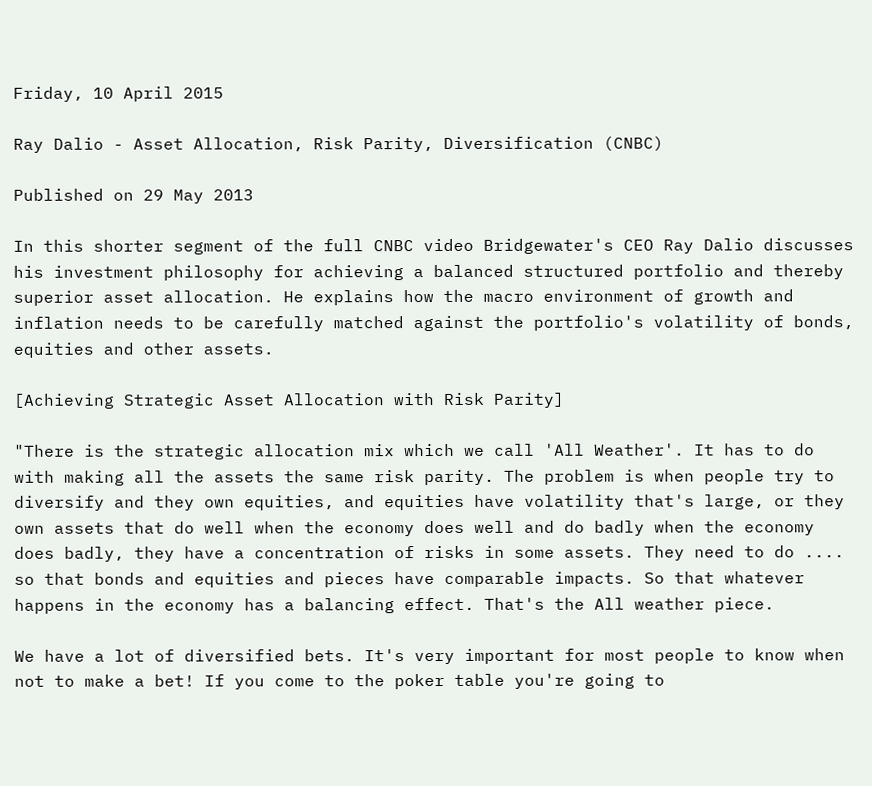Friday, 10 April 2015

Ray Dalio - Asset Allocation, Risk Parity, Diversification (CNBC)

Published on 29 May 2013

In this shorter segment of the full CNBC video Bridgewater's CEO Ray Dalio discusses his investment philosophy for achieving a balanced structured portfolio and thereby superior asset allocation. He explains how the macro environment of growth and inflation needs to be carefully matched against the portfolio's volatility of bonds, equities and other assets.

[Achieving Strategic Asset Allocation with Risk Parity]

"There is the strategic allocation mix which we call 'All Weather'. It has to do with making all the assets the same risk parity. The problem is when people try to diversify and they own equities, and equities have volatility that's large, or they own assets that do well when the economy does well and do badly when the economy does badly, they have a concentration of risks in some assets. They need to do .... so that bonds and equities and pieces have comparable impacts. So that whatever happens in the economy has a balancing effect. That's the All weather piece.

We have a lot of diversified bets. It's very important for most people to know when not to make a bet! If you come to the poker table you're going to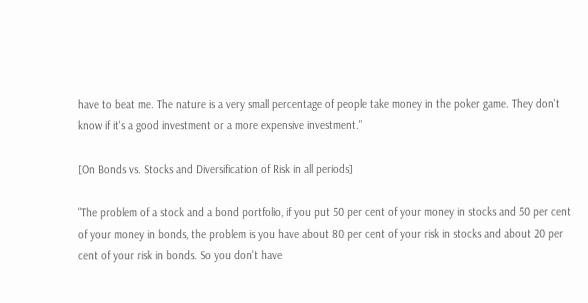have to beat me. The nature is a very small percentage of people take money in the poker game. They don't know if it's a good investment or a more expensive investment."

[On Bonds vs. Stocks and Diversification of Risk in all periods]

"The problem of a stock and a bond portfolio, if you put 50 per cent of your money in stocks and 50 per cent of your money in bonds, the problem is you have about 80 per cent of your risk in stocks and about 20 per cent of your risk in bonds. So you don't have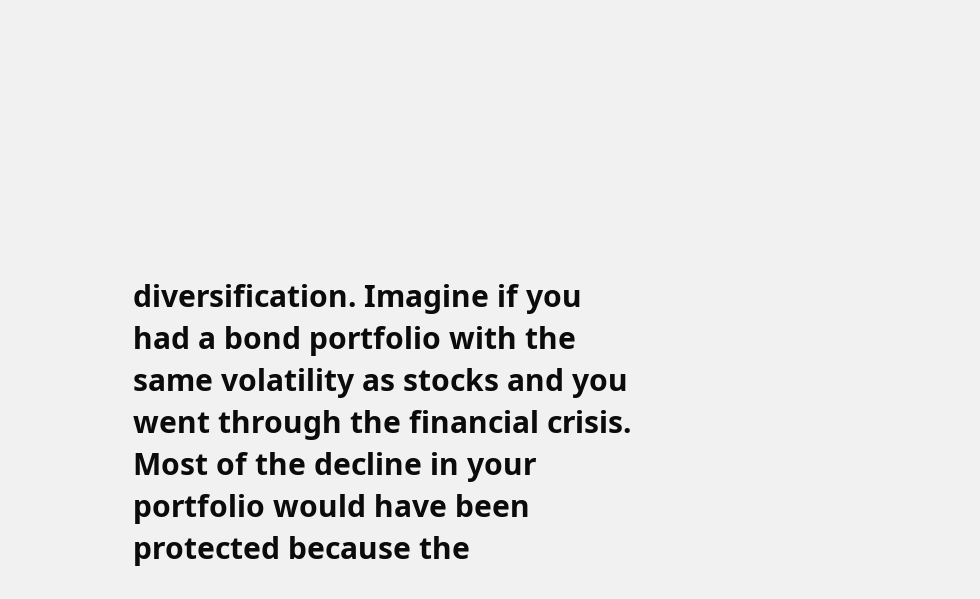diversification. Imagine if you had a bond portfolio with the same volatility as stocks and you went through the financial crisis. Most of the decline in your portfolio would have been protected because the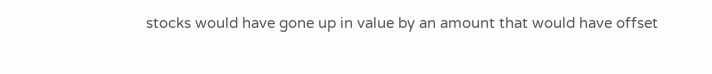stocks would have gone up in value by an amount that would have offset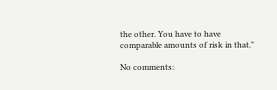the other. You have to have comparable amounts of risk in that."

No comments: